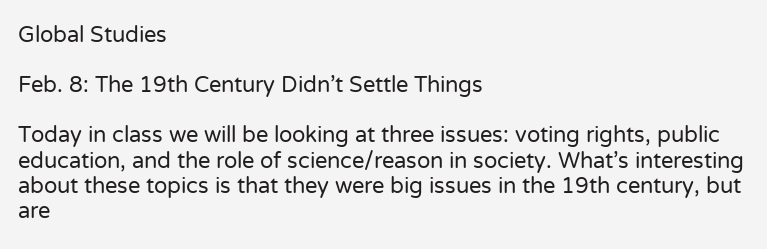Global Studies

Feb. 8: The 19th Century Didn’t Settle Things

Today in class we will be looking at three issues: voting rights, public education, and the role of science/reason in society. What’s interesting about these topics is that they were big issues in the 19th century, but are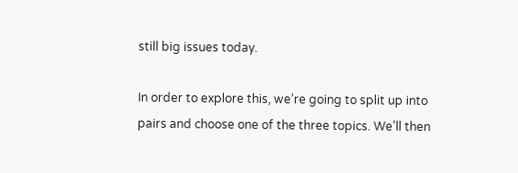still big issues today.

In order to explore this, we’re going to split up into pairs and choose one of the three topics. We’ll then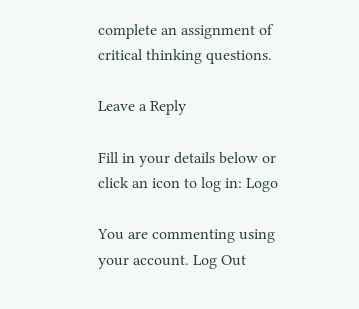complete an assignment of critical thinking questions.

Leave a Reply

Fill in your details below or click an icon to log in: Logo

You are commenting using your account. Log Out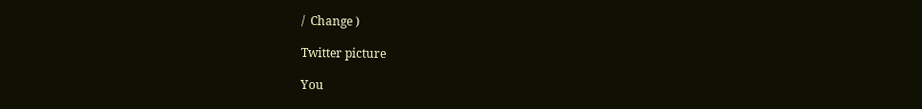/  Change )

Twitter picture

You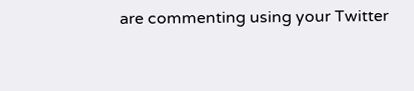are commenting using your Twitter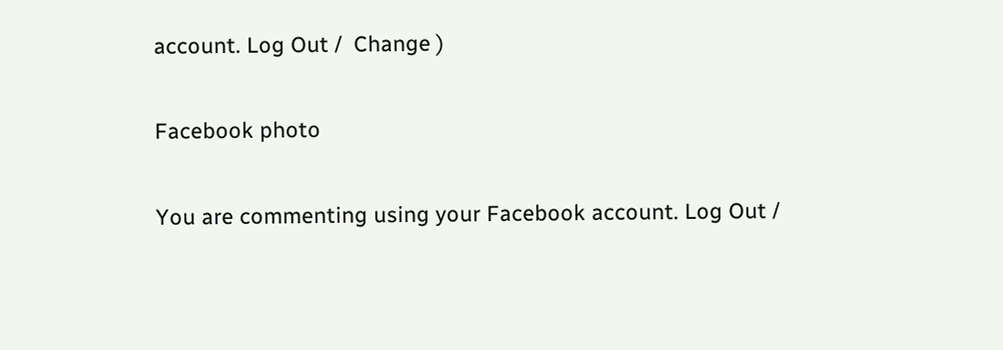account. Log Out /  Change )

Facebook photo

You are commenting using your Facebook account. Log Out /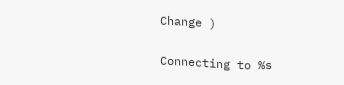Change )

Connecting to %s